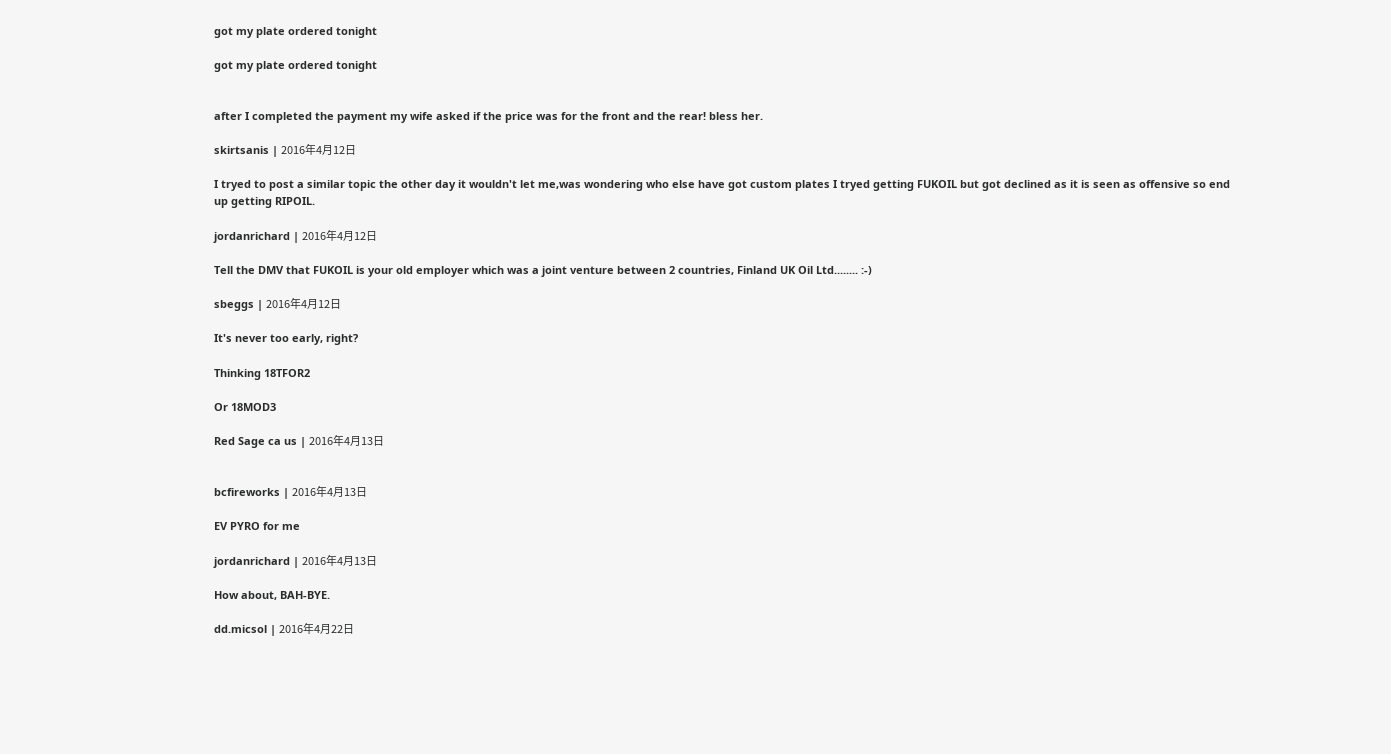got my plate ordered tonight

got my plate ordered tonight


after I completed the payment my wife asked if the price was for the front and the rear! bless her.

skirtsanis | 2016年4月12日

I tryed to post a similar topic the other day it wouldn't let me,was wondering who else have got custom plates I tryed getting FUKOIL but got declined as it is seen as offensive so end up getting RIPOIL.

jordanrichard | 2016年4月12日

Tell the DMV that FUKOIL is your old employer which was a joint venture between 2 countries, Finland UK Oil Ltd........ :-)

sbeggs | 2016年4月12日

It's never too early, right?

Thinking 18TFOR2

Or 18MOD3

Red Sage ca us | 2016年4月13日


bcfireworks | 2016年4月13日

EV PYRO for me

jordanrichard | 2016年4月13日

How about, BAH-BYE.

dd.micsol | 2016年4月22日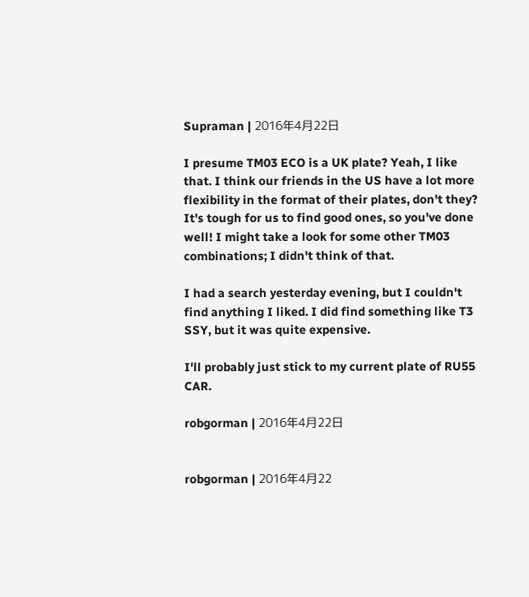Supraman | 2016年4月22日

I presume TM03 ECO is a UK plate? Yeah, I like that. I think our friends in the US have a lot more flexibility in the format of their plates, don't they? It's tough for us to find good ones, so you've done well! I might take a look for some other TM03 combinations; I didn't think of that.

I had a search yesterday evening, but I couldn't find anything I liked. I did find something like T3 SSY, but it was quite expensive.

I'll probably just stick to my current plate of RU55 CAR.

robgorman | 2016年4月22日


robgorman | 2016年4月22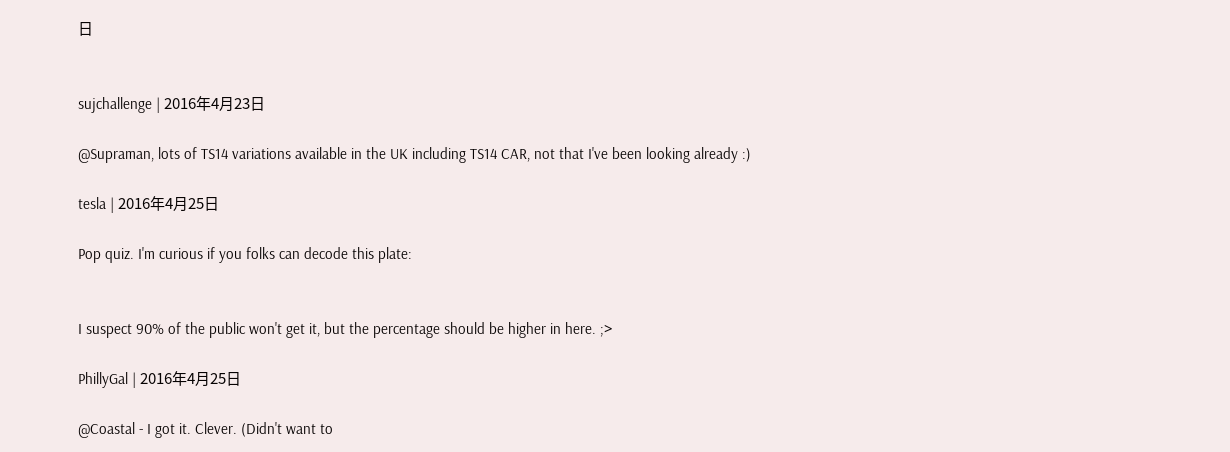日


sujchallenge | 2016年4月23日

@Supraman, lots of TS14 variations available in the UK including TS14 CAR, not that I've been looking already :)

tesla | 2016年4月25日

Pop quiz. I'm curious if you folks can decode this plate:


I suspect 90% of the public won't get it, but the percentage should be higher in here. ;>

PhillyGal | 2016年4月25日

@Coastal - I got it. Clever. (Didn't want to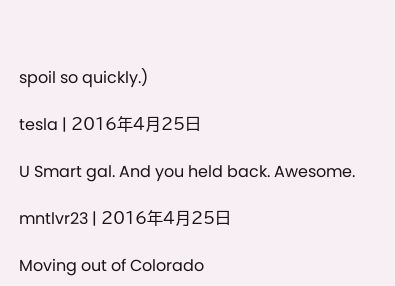spoil so quickly.)

tesla | 2016年4月25日

U Smart gal. And you held back. Awesome.

mntlvr23 | 2016年4月25日

Moving out of Colorado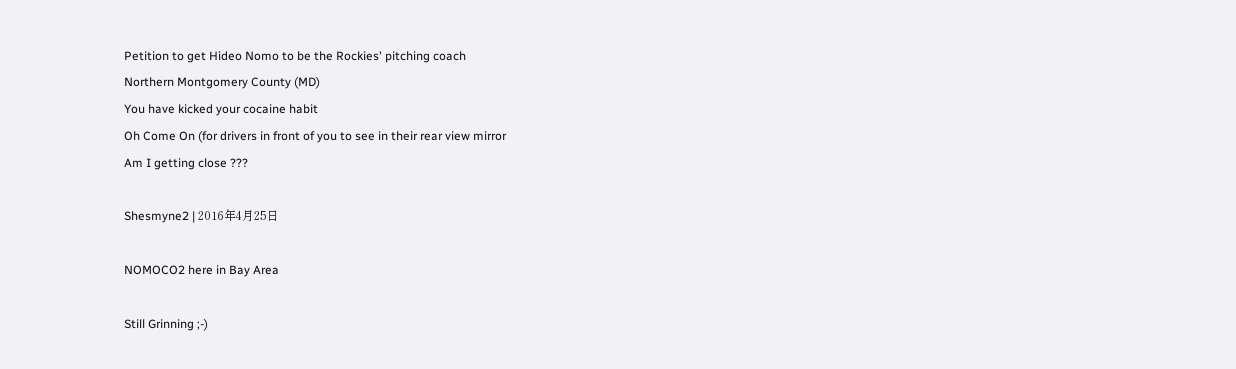Petition to get Hideo Nomo to be the Rockies' pitching coach
Northern Montgomery County (MD)
You have kicked your cocaine habit
Oh Come On (for drivers in front of you to see in their rear view mirror
Am I getting close ???

Shesmyne2 | 2016年4月25日

NOMOCO2 here in Bay Area

Still Grinning ;-)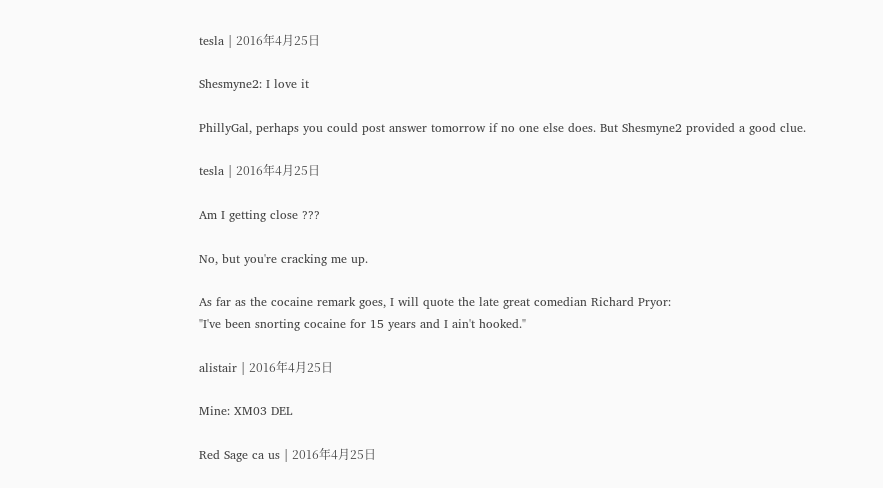tesla | 2016年4月25日

Shesmyne2: I love it

PhillyGal, perhaps you could post answer tomorrow if no one else does. But Shesmyne2 provided a good clue.

tesla | 2016年4月25日

Am I getting close ???

No, but you're cracking me up.

As far as the cocaine remark goes, I will quote the late great comedian Richard Pryor:
"I've been snorting cocaine for 15 years and I ain't hooked."

alistair | 2016年4月25日

Mine: XM03 DEL

Red Sage ca us | 2016年4月25日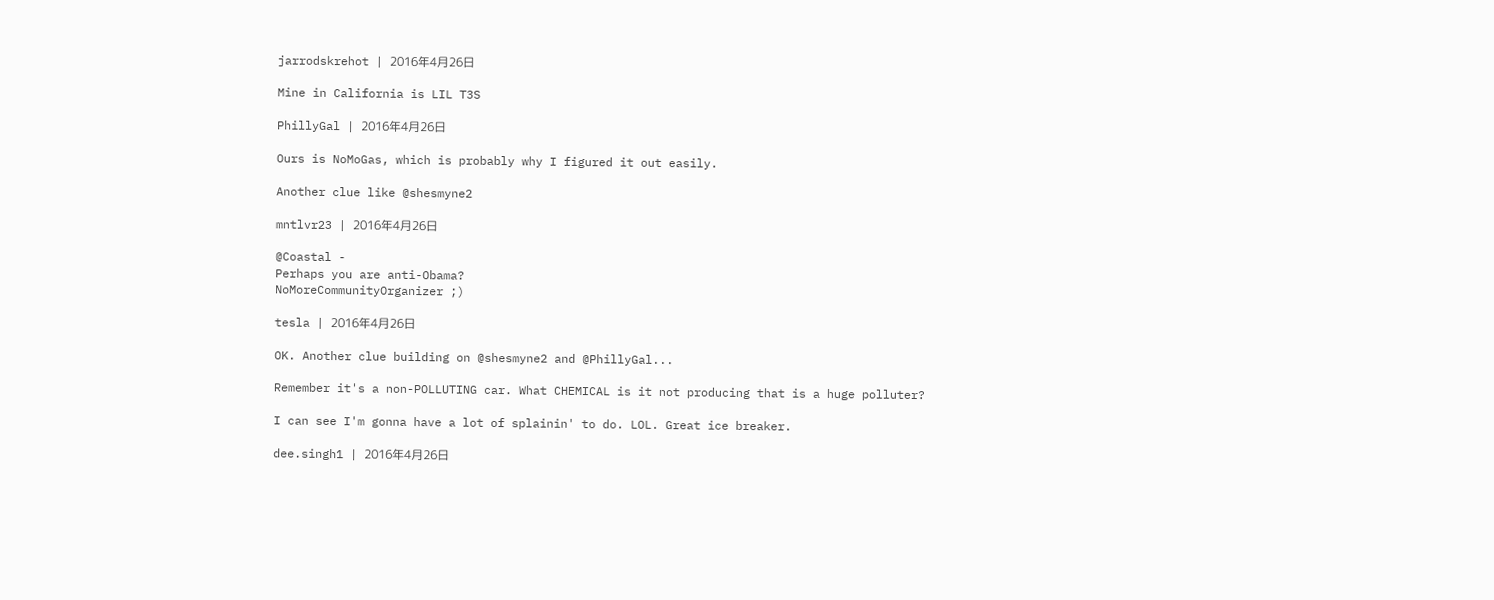jarrodskrehot | 2016年4月26日

Mine in California is LIL T3S

PhillyGal | 2016年4月26日

Ours is NoMoGas, which is probably why I figured it out easily.

Another clue like @shesmyne2

mntlvr23 | 2016年4月26日

@Coastal -
Perhaps you are anti-Obama?
NoMoreCommunityOrganizer ;)

tesla | 2016年4月26日

OK. Another clue building on @shesmyne2 and @PhillyGal...

Remember it's a non-POLLUTING car. What CHEMICAL is it not producing that is a huge polluter?

I can see I'm gonna have a lot of splainin' to do. LOL. Great ice breaker.

dee.singh1 | 2016年4月26日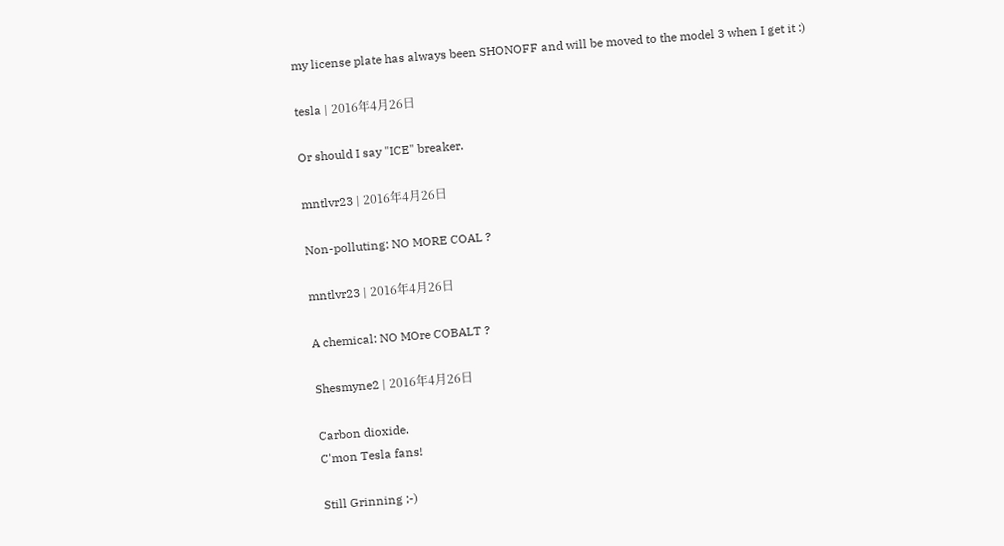my license plate has always been SHONOFF and will be moved to the model 3 when I get it :)

tesla | 2016年4月26日

Or should I say "ICE" breaker.

mntlvr23 | 2016年4月26日

Non-polluting: NO MORE COAL ?

mntlvr23 | 2016年4月26日

A chemical: NO MOre COBALT ?

Shesmyne2 | 2016年4月26日

Carbon dioxide.
C'mon Tesla fans!

Still Grinning ;-)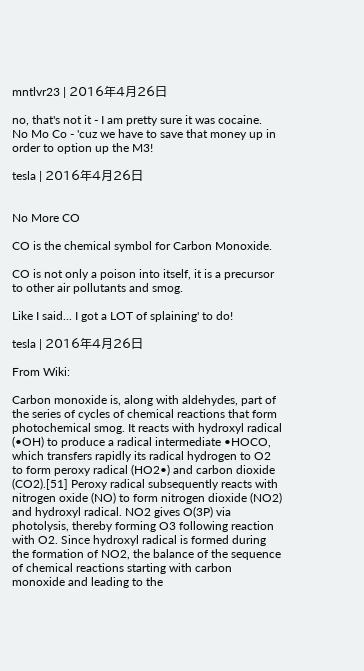mntlvr23 | 2016年4月26日

no, that's not it - I am pretty sure it was cocaine.
No Mo Co - 'cuz we have to save that money up in order to option up the M3!

tesla | 2016年4月26日


No More CO

CO is the chemical symbol for Carbon Monoxide.

CO is not only a poison into itself, it is a precursor to other air pollutants and smog.

Like I said... I got a LOT of splaining' to do!

tesla | 2016年4月26日

From Wiki:

Carbon monoxide is, along with aldehydes, part of the series of cycles of chemical reactions that form photochemical smog. It reacts with hydroxyl radical (•OH) to produce a radical intermediate •HOCO, which transfers rapidly its radical hydrogen to O2 to form peroxy radical (HO2•) and carbon dioxide (CO2).[51] Peroxy radical subsequently reacts with nitrogen oxide (NO) to form nitrogen dioxide (NO2) and hydroxyl radical. NO2 gives O(3P) via photolysis, thereby forming O3 following reaction with O2. Since hydroxyl radical is formed during the formation of NO2, the balance of the sequence of chemical reactions starting with carbon monoxide and leading to the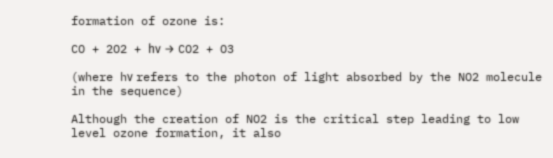formation of ozone is:

CO + 2O2 + hν → CO2 + O3

(where hν refers to the photon of light absorbed by the NO2 molecule in the sequence)

Although the creation of NO2 is the critical step leading to low level ozone formation, it also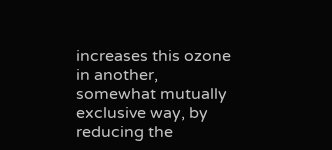increases this ozone in another, somewhat mutually exclusive way, by reducing the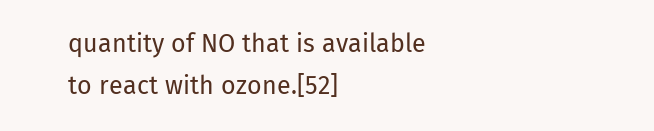quantity of NO that is available to react with ozone.[52]